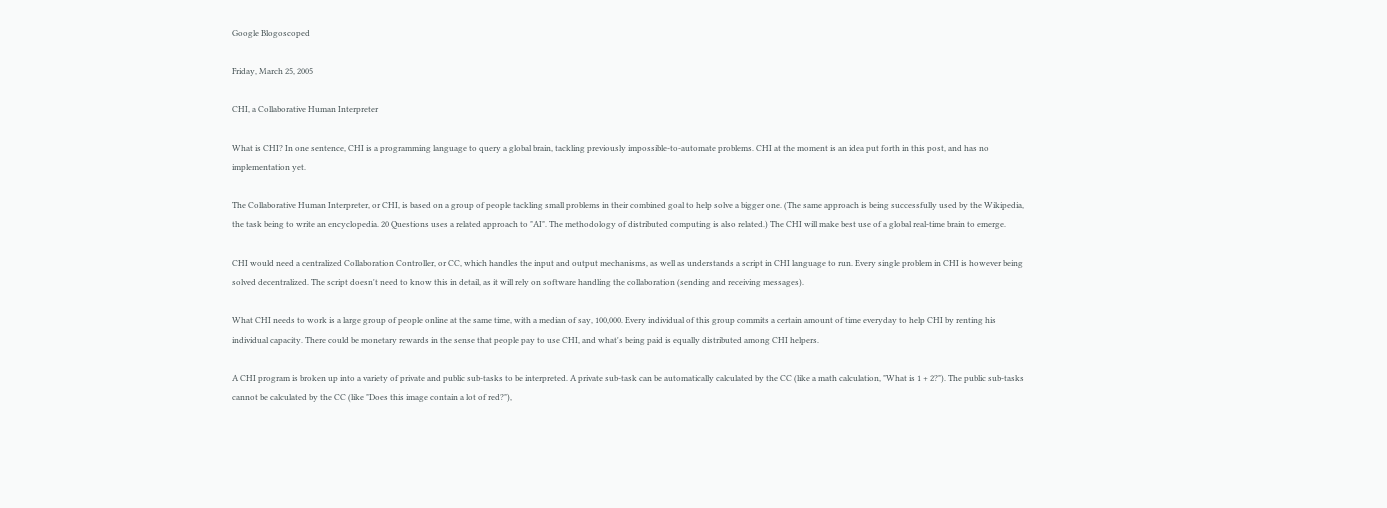Google Blogoscoped

Friday, March 25, 2005

CHI, a Collaborative Human Interpreter

What is CHI? In one sentence, CHI is a programming language to query a global brain, tackling previously impossible-to-automate problems. CHI at the moment is an idea put forth in this post, and has no implementation yet.

The Collaborative Human Interpreter, or CHI, is based on a group of people tackling small problems in their combined goal to help solve a bigger one. (The same approach is being successfully used by the Wikipedia, the task being to write an encyclopedia. 20 Questions uses a related approach to "AI". The methodology of distributed computing is also related.) The CHI will make best use of a global real-time brain to emerge.

CHI would need a centralized Collaboration Controller, or CC, which handles the input and output mechanisms, as well as understands a script in CHI language to run. Every single problem in CHI is however being solved decentralized. The script doesn't need to know this in detail, as it will rely on software handling the collaboration (sending and receiving messages).

What CHI needs to work is a large group of people online at the same time, with a median of say, 100,000. Every individual of this group commits a certain amount of time everyday to help CHI by renting his individual capacity. There could be monetary rewards in the sense that people pay to use CHI, and what's being paid is equally distributed among CHI helpers.

A CHI program is broken up into a variety of private and public sub-tasks to be interpreted. A private sub-task can be automatically calculated by the CC (like a math calculation, "What is 1 + 2?"). The public sub-tasks cannot be calculated by the CC (like "Does this image contain a lot of red?"),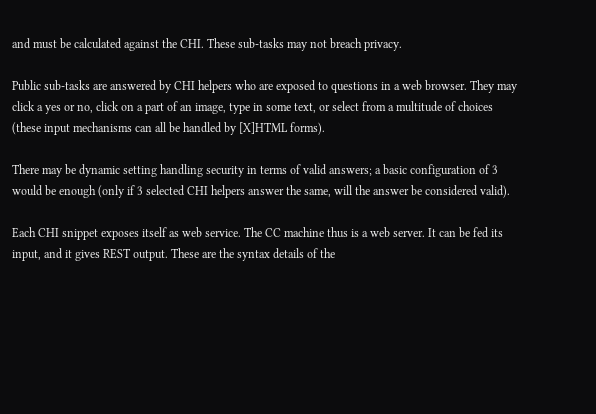and must be calculated against the CHI. These sub-tasks may not breach privacy.

Public sub-tasks are answered by CHI helpers who are exposed to questions in a web browser. They may click a yes or no, click on a part of an image, type in some text, or select from a multitude of choices (these input mechanisms can all be handled by [X]HTML forms).

There may be dynamic setting handling security in terms of valid answers; a basic configuration of 3 would be enough (only if 3 selected CHI helpers answer the same, will the answer be considered valid).

Each CHI snippet exposes itself as web service. The CC machine thus is a web server. It can be fed its input, and it gives REST output. These are the syntax details of the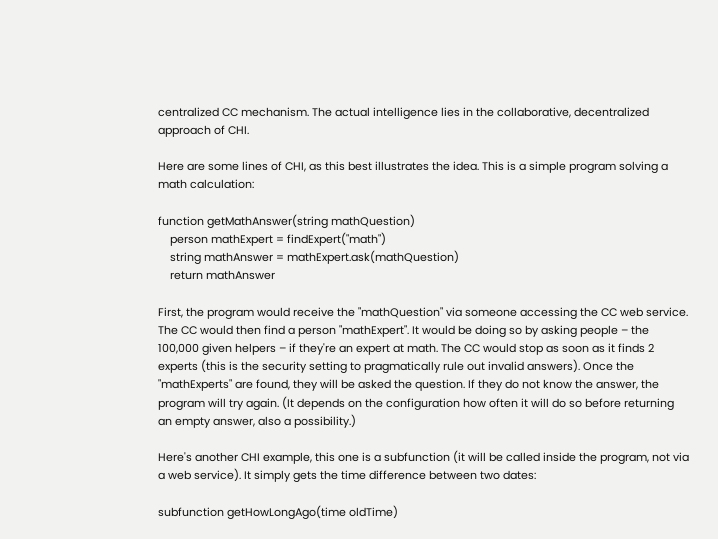centralized CC mechanism. The actual intelligence lies in the collaborative, decentralized approach of CHI.

Here are some lines of CHI, as this best illustrates the idea. This is a simple program solving a math calculation:

function getMathAnswer(string mathQuestion)
    person mathExpert = findExpert("math")
    string mathAnswer = mathExpert.ask(mathQuestion)
    return mathAnswer

First, the program would receive the "mathQuestion" via someone accessing the CC web service. The CC would then find a person "mathExpert". It would be doing so by asking people – the 100,000 given helpers – if they're an expert at math. The CC would stop as soon as it finds 2 experts (this is the security setting to pragmatically rule out invalid answers). Once the "mathExperts" are found, they will be asked the question. If they do not know the answer, the program will try again. (It depends on the configuration how often it will do so before returning an empty answer, also a possibility.)

Here's another CHI example, this one is a subfunction (it will be called inside the program, not via a web service). It simply gets the time difference between two dates:

subfunction getHowLongAgo(time oldTime)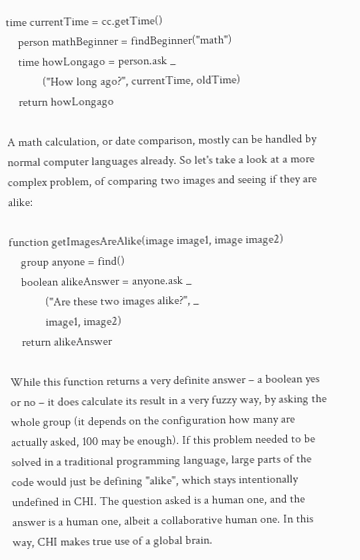time currentTime = cc.getTime()
    person mathBeginner = findBeginner("math")
    time howLongago = person.ask _
            ("How long ago?", currentTime, oldTime)
    return howLongago

A math calculation, or date comparison, mostly can be handled by normal computer languages already. So let's take a look at a more complex problem, of comparing two images and seeing if they are alike:

function getImagesAreAlike(image image1, image image2)
    group anyone = find()
    boolean alikeAnswer = anyone.ask _
            ("Are these two images alike?", _
            image1, image2)
    return alikeAnswer

While this function returns a very definite answer – a boolean yes or no – it does calculate its result in a very fuzzy way, by asking the whole group (it depends on the configuration how many are actually asked, 100 may be enough). If this problem needed to be solved in a traditional programming language, large parts of the code would just be defining "alike", which stays intentionally undefined in CHI. The question asked is a human one, and the answer is a human one, albeit a collaborative human one. In this way, CHI makes true use of a global brain.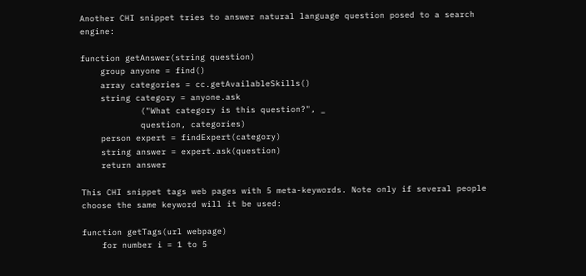Another CHI snippet tries to answer natural language question posed to a search engine:

function getAnswer(string question)
    group anyone = find()
    array categories = cc.getAvailableSkills()
    string category = anyone.ask
            ("What category is this question?", _
            question, categories)
    person expert = findExpert(category)
    string answer = expert.ask(question)
    return answer

This CHI snippet tags web pages with 5 meta-keywords. Note only if several people choose the same keyword will it be used:

function getTags(url webpage)
    for number i = 1 to 5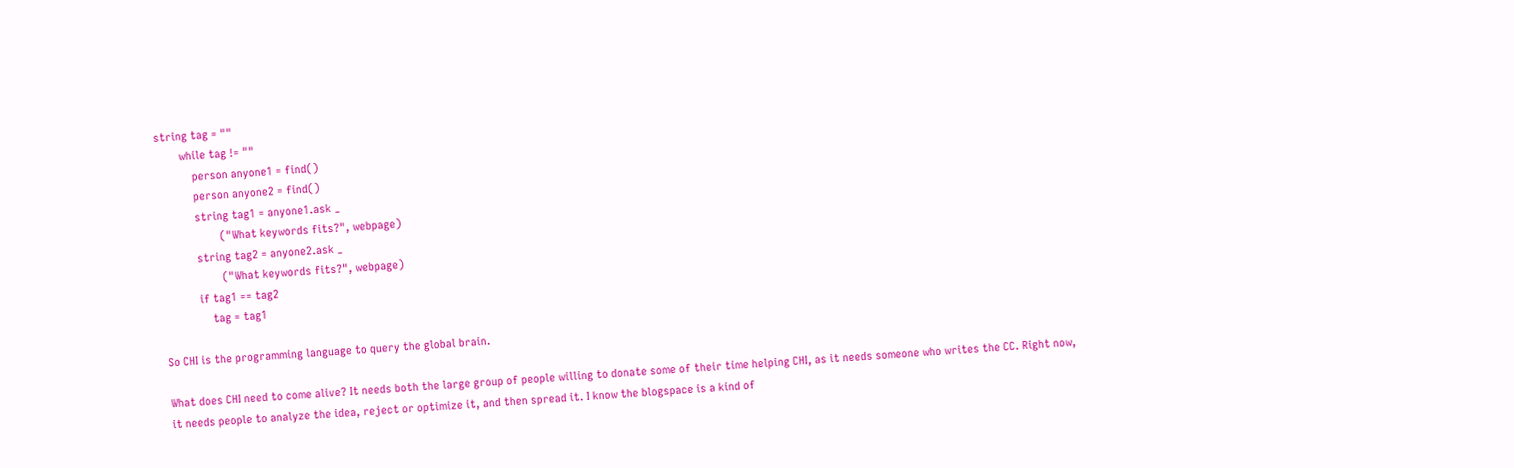string tag = ""
        while tag != ""
            person anyone1 = find()
            person anyone2 = find()
            string tag1 = anyone1.ask _
                    ("What keywords fits?", webpage)
            string tag2 = anyone2.ask _
                    ("What keywords fits?", webpage)
            if tag1 == tag2
                tag = tag1

So CHI is the programming language to query the global brain.

What does CHI need to come alive? It needs both the large group of people willing to donate some of their time helping CHI, as it needs someone who writes the CC. Right now, it needs people to analyze the idea, reject or optimize it, and then spread it. I know the blogspace is a kind of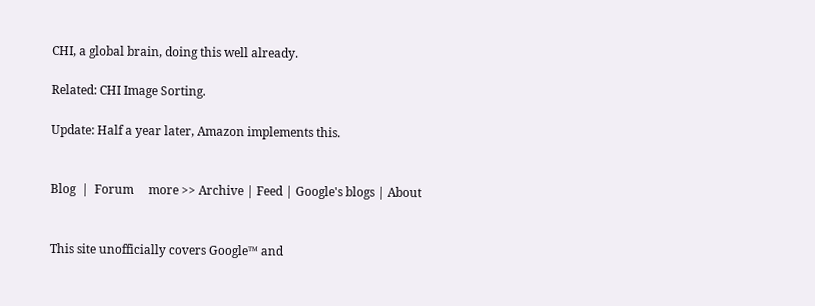CHI, a global brain, doing this well already.

Related: CHI Image Sorting.

Update: Half a year later, Amazon implements this.


Blog  |  Forum     more >> Archive | Feed | Google's blogs | About


This site unofficially covers Google™ and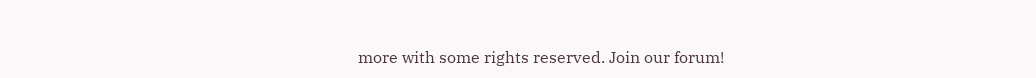more with some rights reserved. Join our forum!